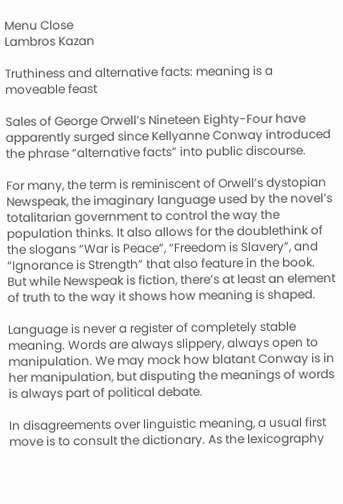Menu Close
Lambros Kazan

Truthiness and alternative facts: meaning is a moveable feast

Sales of George Orwell’s Nineteen Eighty-Four have apparently surged since Kellyanne Conway introduced the phrase “alternative facts” into public discourse.

For many, the term is reminiscent of Orwell’s dystopian Newspeak, the imaginary language used by the novel’s totalitarian government to control the way the population thinks. It also allows for the doublethink of the slogans “War is Peace”, “Freedom is Slavery”, and “Ignorance is Strength” that also feature in the book. But while Newspeak is fiction, there’s at least an element of truth to the way it shows how meaning is shaped.

Language is never a register of completely stable meaning. Words are always slippery, always open to manipulation. We may mock how blatant Conway is in her manipulation, but disputing the meanings of words is always part of political debate.

In disagreements over linguistic meaning, a usual first move is to consult the dictionary. As the lexicography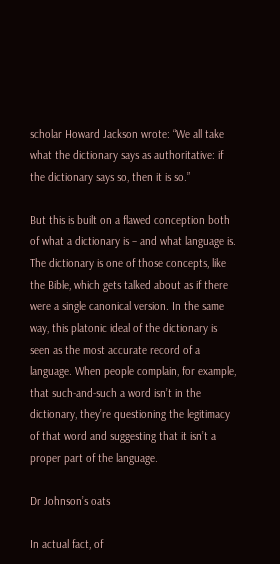scholar Howard Jackson wrote: “We all take what the dictionary says as authoritative: if the dictionary says so, then it is so.”

But this is built on a flawed conception both of what a dictionary is – and what language is. The dictionary is one of those concepts, like the Bible, which gets talked about as if there were a single canonical version. In the same way, this platonic ideal of the dictionary is seen as the most accurate record of a language. When people complain, for example, that such-and-such a word isn’t in the dictionary, they’re questioning the legitimacy of that word and suggesting that it isn’t a proper part of the language.

Dr Johnson’s oats

In actual fact, of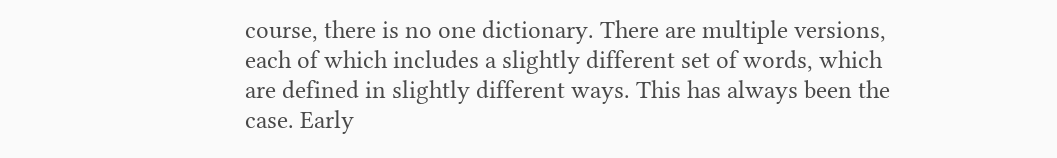course, there is no one dictionary. There are multiple versions, each of which includes a slightly different set of words, which are defined in slightly different ways. This has always been the case. Early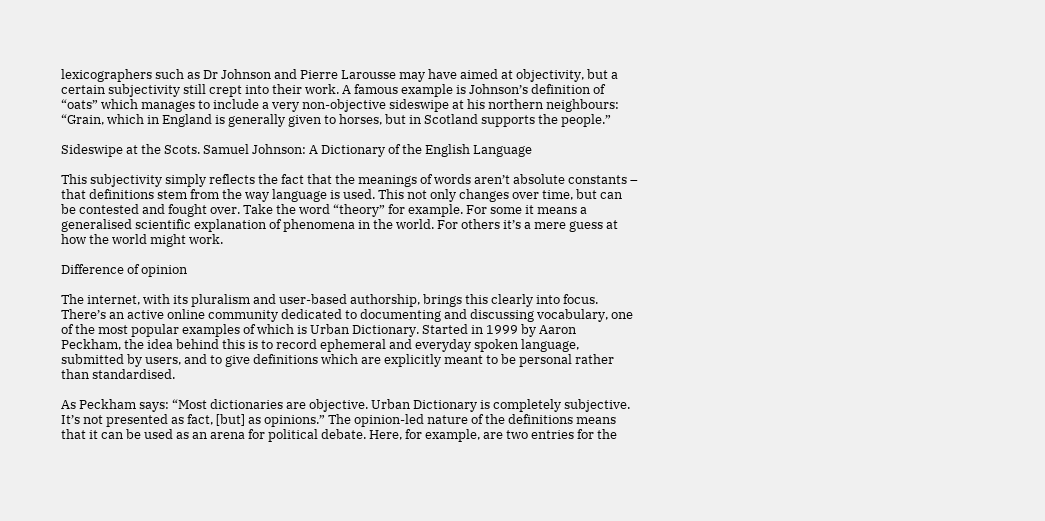lexicographers such as Dr Johnson and Pierre Larousse may have aimed at objectivity, but a certain subjectivity still crept into their work. A famous example is Johnson’s definition of “oats” which manages to include a very non-objective sideswipe at his northern neighbours: “Grain, which in England is generally given to horses, but in Scotland supports the people.”

Sideswipe at the Scots. Samuel Johnson: A Dictionary of the English Language

This subjectivity simply reflects the fact that the meanings of words aren’t absolute constants – that definitions stem from the way language is used. This not only changes over time, but can be contested and fought over. Take the word “theory” for example. For some it means a generalised scientific explanation of phenomena in the world. For others it’s a mere guess at how the world might work.

Difference of opinion

The internet, with its pluralism and user-based authorship, brings this clearly into focus. There’s an active online community dedicated to documenting and discussing vocabulary, one of the most popular examples of which is Urban Dictionary. Started in 1999 by Aaron Peckham, the idea behind this is to record ephemeral and everyday spoken language, submitted by users, and to give definitions which are explicitly meant to be personal rather than standardised.

As Peckham says: “Most dictionaries are objective. Urban Dictionary is completely subjective. It’s not presented as fact, [but] as opinions.” The opinion-led nature of the definitions means that it can be used as an arena for political debate. Here, for example, are two entries for the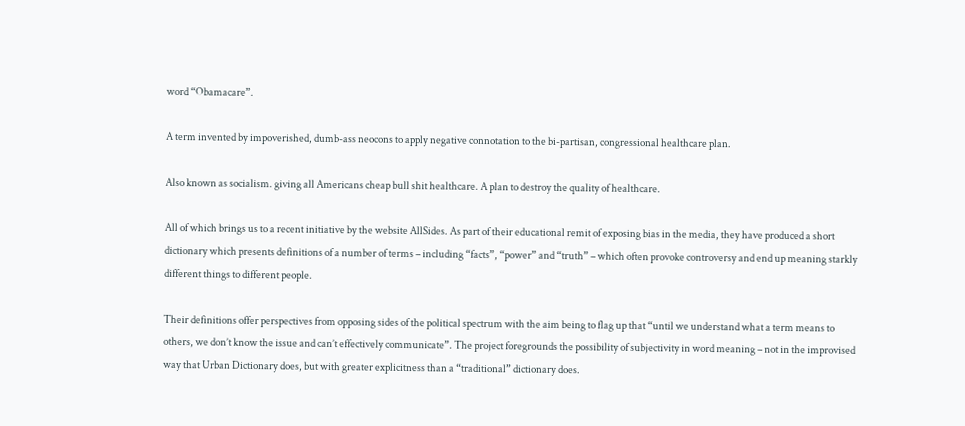word “Obamacare”.

A term invented by impoverished, dumb-ass neocons to apply negative connotation to the bi-partisan, congressional healthcare plan.

Also known as socialism. giving all Americans cheap bull shit healthcare. A plan to destroy the quality of healthcare.

All of which brings us to a recent initiative by the website AllSides. As part of their educational remit of exposing bias in the media, they have produced a short dictionary which presents definitions of a number of terms – including “facts”, “power” and “truth” – which often provoke controversy and end up meaning starkly different things to different people.

Their definitions offer perspectives from opposing sides of the political spectrum with the aim being to flag up that “until we understand what a term means to others, we don’t know the issue and can’t effectively communicate”. The project foregrounds the possibility of subjectivity in word meaning – not in the improvised way that Urban Dictionary does, but with greater explicitness than a “traditional” dictionary does.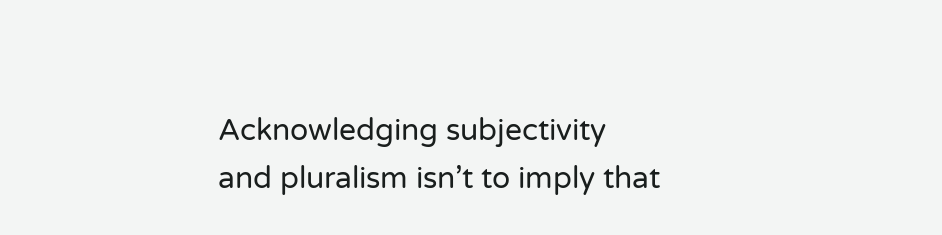Acknowledging subjectivity and pluralism isn’t to imply that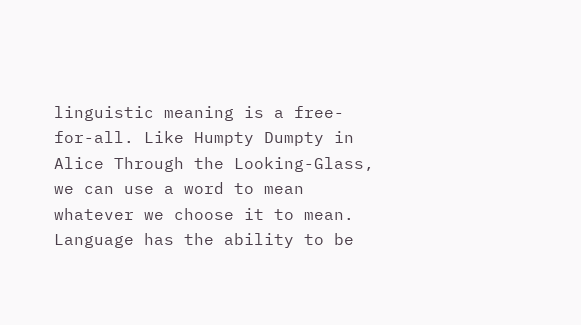linguistic meaning is a free-for-all. Like Humpty Dumpty in Alice Through the Looking-Glass, we can use a word to mean whatever we choose it to mean. Language has the ability to be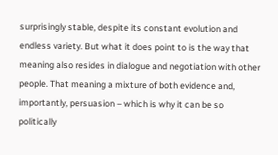surprisingly stable, despite its constant evolution and endless variety. But what it does point to is the way that meaning also resides in dialogue and negotiation with other people. That meaning a mixture of both evidence and, importantly, persuasion – which is why it can be so politically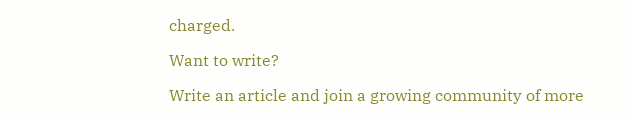charged.

Want to write?

Write an article and join a growing community of more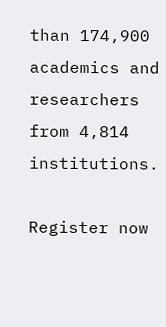than 174,900 academics and researchers from 4,814 institutions.

Register now